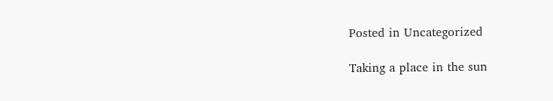Posted in Uncategorized

Taking a place in the sun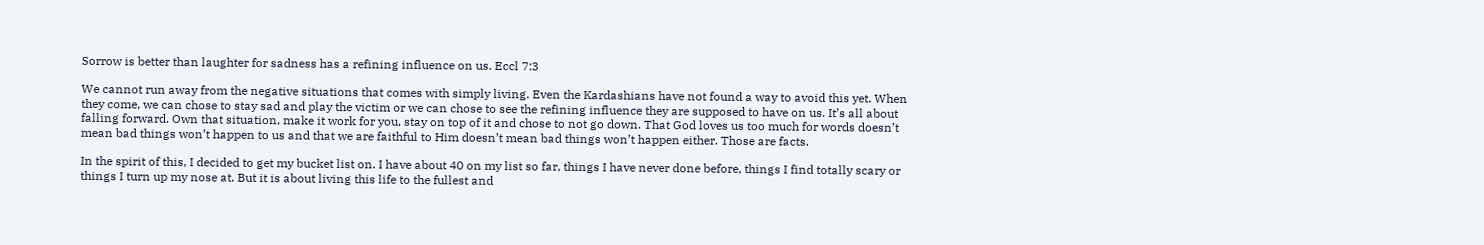Sorrow is better than laughter for sadness has a refining influence on us. Eccl 7:3

We cannot run away from the negative situations that comes with simply living. Even the Kardashians have not found a way to avoid this yet. When they come, we can chose to stay sad and play the victim or we can chose to see the refining influence they are supposed to have on us. It’s all about falling forward. Own that situation, make it work for you, stay on top of it and chose to not go down. That God loves us too much for words doesn’t mean bad things won’t happen to us and that we are faithful to Him doesn’t mean bad things won’t happen either. Those are facts.

In the spirit of this, I decided to get my bucket list on. I have about 40 on my list so far, things I have never done before, things I find totally scary or things I turn up my nose at. But it is about living this life to the fullest and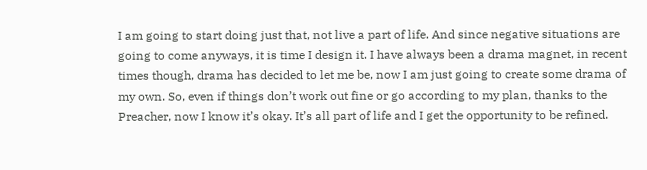I am going to start doing just that, not live a part of life. And since negative situations are going to come anyways, it is time I design it. I have always been a drama magnet, in recent times though, drama has decided to let me be, now I am just going to create some drama of my own. So, even if things don’t work out fine or go according to my plan, thanks to the Preacher, now I know it’s okay. It’s all part of life and I get the opportunity to be refined.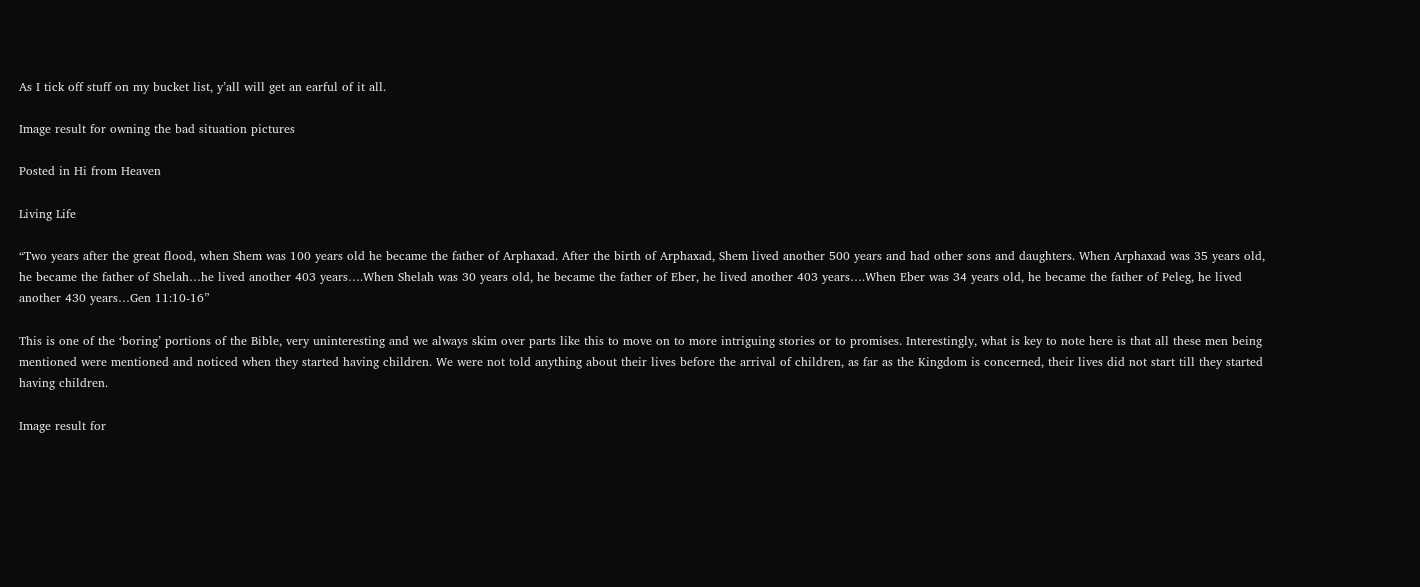As I tick off stuff on my bucket list, y’all will get an earful of it all.

Image result for owning the bad situation pictures

Posted in Hi from Heaven

Living Life

“Two years after the great flood, when Shem was 100 years old he became the father of Arphaxad. After the birth of Arphaxad, Shem lived another 500 years and had other sons and daughters. When Arphaxad was 35 years old, he became the father of Shelah…he lived another 403 years….When Shelah was 30 years old, he became the father of Eber, he lived another 403 years….When Eber was 34 years old, he became the father of Peleg, he lived another 430 years…Gen 11:10-16”

This is one of the ‘boring’ portions of the Bible, very uninteresting and we always skim over parts like this to move on to more intriguing stories or to promises. Interestingly, what is key to note here is that all these men being mentioned were mentioned and noticed when they started having children. We were not told anything about their lives before the arrival of children, as far as the Kingdom is concerned, their lives did not start till they started having children.

Image result for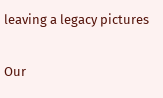leaving a legacy pictures

Our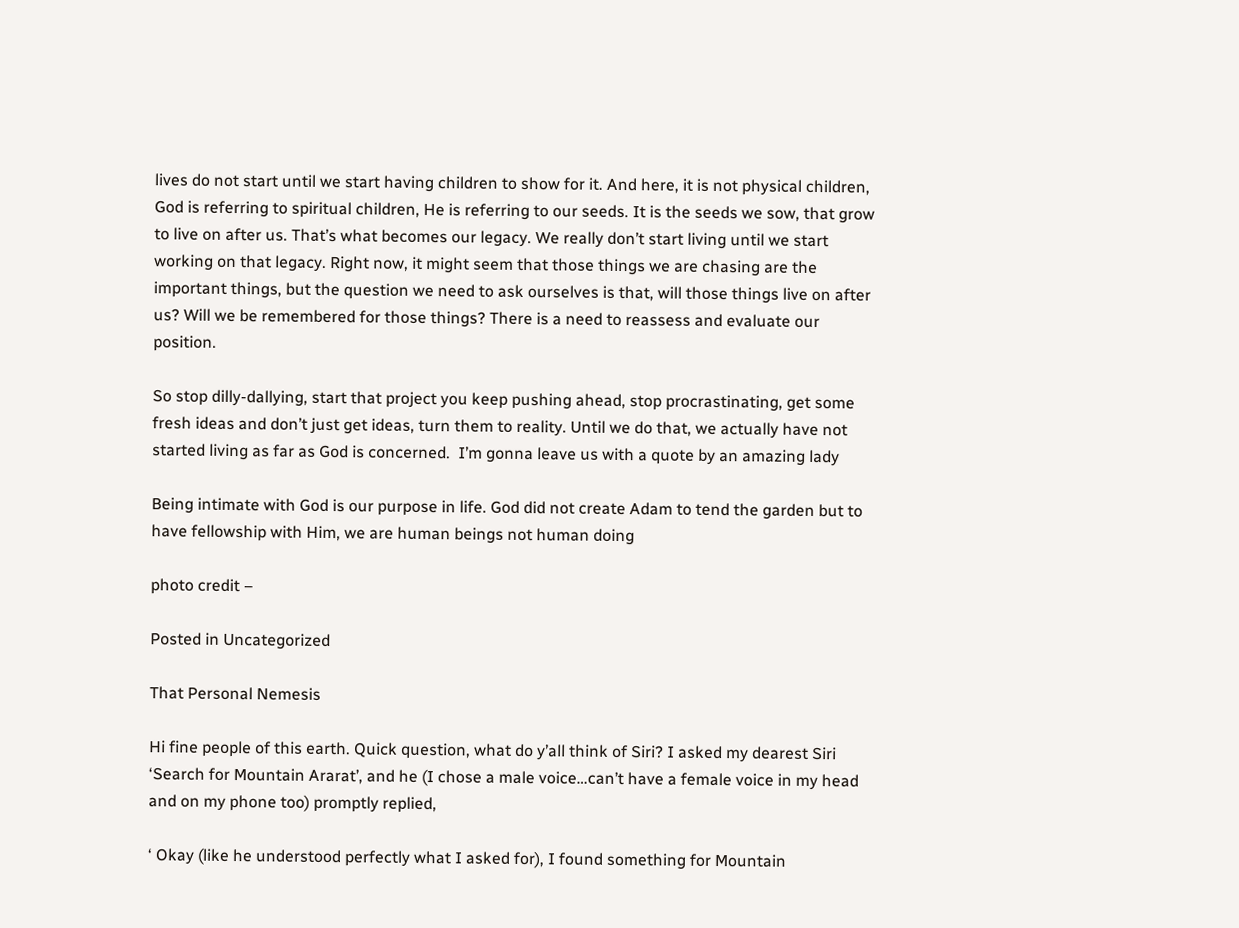lives do not start until we start having children to show for it. And here, it is not physical children, God is referring to spiritual children, He is referring to our seeds. It is the seeds we sow, that grow to live on after us. That’s what becomes our legacy. We really don’t start living until we start working on that legacy. Right now, it might seem that those things we are chasing are the important things, but the question we need to ask ourselves is that, will those things live on after us? Will we be remembered for those things? There is a need to reassess and evaluate our position.

So stop dilly-dallying, start that project you keep pushing ahead, stop procrastinating, get some fresh ideas and don’t just get ideas, turn them to reality. Until we do that, we actually have not started living as far as God is concerned.  I’m gonna leave us with a quote by an amazing lady

Being intimate with God is our purpose in life. God did not create Adam to tend the garden but to have fellowship with Him, we are human beings not human doing

photo credit –

Posted in Uncategorized

That Personal Nemesis

Hi fine people of this earth. Quick question, what do y’all think of Siri? I asked my dearest Siri ‘Search for Mountain Ararat’, and he (I chose a male voice…can’t have a female voice in my head and on my phone too) promptly replied,

‘ Okay (like he understood perfectly what I asked for), I found something for Mountain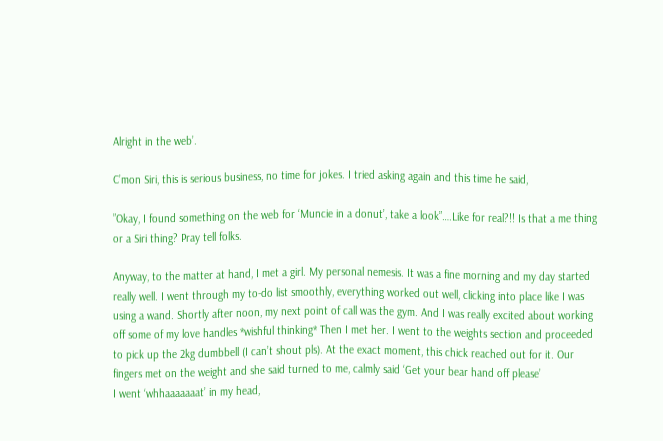Alright in the web’.

C’mon Siri, this is serious business, no time for jokes. I tried asking again and this time he said,

”Okay, I found something on the web for ‘Muncie in a donut’, take a look”….Like for real?!! Is that a me thing or a Siri thing? Pray tell folks.

Anyway, to the matter at hand, I met a girl. My personal nemesis. It was a fine morning and my day started really well. I went through my to-do list smoothly, everything worked out well, clicking into place like I was using a wand. Shortly after noon, my next point of call was the gym. And I was really excited about working off some of my love handles *wishful thinking* Then I met her. I went to the weights section and proceeded to pick up the 2kg dumbbell (I can’t shout pls). At the exact moment, this chick reached out for it. Our fingers met on the weight and she said turned to me, calmly said ‘Get your bear hand off please’
I went ‘whhaaaaaaat’ in my head,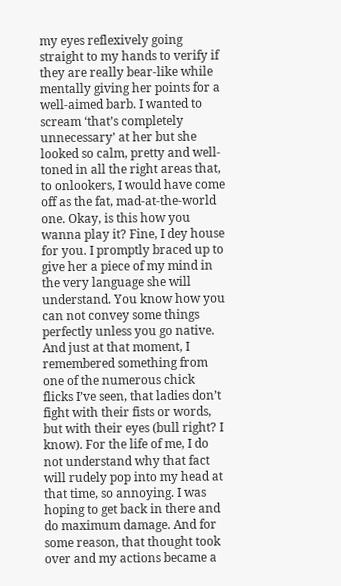my eyes reflexively going straight to my hands to verify if they are really bear-like while mentally giving her points for a well-aimed barb. I wanted to scream ‘that’s completely unnecessary’ at her but she looked so calm, pretty and well-toned in all the right areas that, to onlookers, I would have come off as the fat, mad-at-the-world one. Okay, is this how you wanna play it? Fine, I dey house for you. I promptly braced up to give her a piece of my mind in the very language she will understand. You know how you can not convey some things perfectly unless you go native. And just at that moment, I remembered something from one of the numerous chick flicks I’ve seen, that ladies don’t fight with their fists or words, but with their eyes (bull right? I know). For the life of me, I do not understand why that fact will rudely pop into my head at that time, so annoying. I was hoping to get back in there and do maximum damage. And for some reason, that thought took over and my actions became a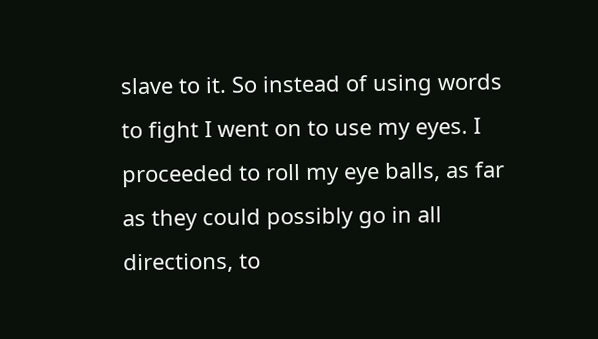slave to it. So instead of using words to fight I went on to use my eyes. I proceeded to roll my eye balls, as far as they could possibly go in all directions, to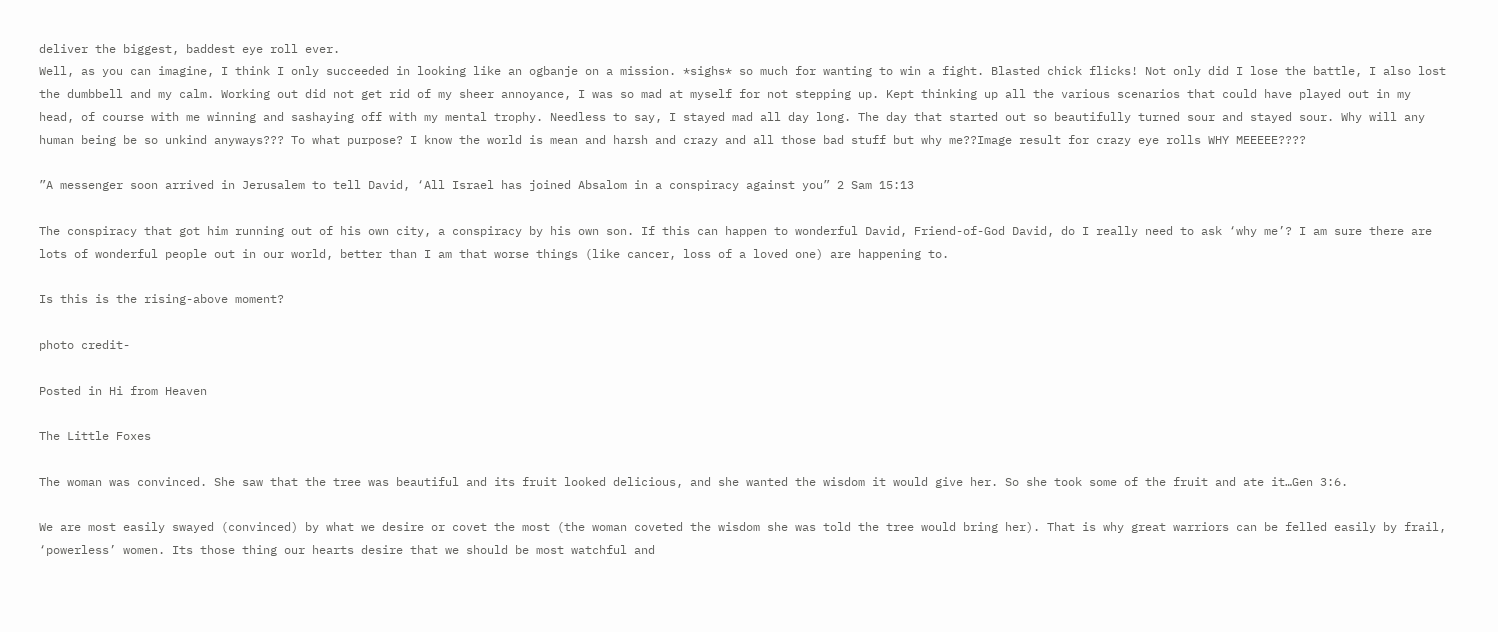deliver the biggest, baddest eye roll ever.
Well, as you can imagine, I think I only succeeded in looking like an ogbanje on a mission. *sighs* so much for wanting to win a fight. Blasted chick flicks! Not only did I lose the battle, I also lost the dumbbell and my calm. Working out did not get rid of my sheer annoyance, I was so mad at myself for not stepping up. Kept thinking up all the various scenarios that could have played out in my head, of course with me winning and sashaying off with my mental trophy. Needless to say, I stayed mad all day long. The day that started out so beautifully turned sour and stayed sour. Why will any human being be so unkind anyways??? To what purpose? I know the world is mean and harsh and crazy and all those bad stuff but why me??Image result for crazy eye rolls WHY MEEEEE????

”A messenger soon arrived in Jerusalem to tell David, ‘All Israel has joined Absalom in a conspiracy against you” 2 Sam 15:13

The conspiracy that got him running out of his own city, a conspiracy by his own son. If this can happen to wonderful David, Friend-of-God David, do I really need to ask ‘why me’? I am sure there are lots of wonderful people out in our world, better than I am that worse things (like cancer, loss of a loved one) are happening to.

Is this is the rising-above moment?

photo credit-

Posted in Hi from Heaven

The Little Foxes

The woman was convinced. She saw that the tree was beautiful and its fruit looked delicious, and she wanted the wisdom it would give her. So she took some of the fruit and ate it…Gen 3:6.

We are most easily swayed (convinced) by what we desire or covet the most (the woman coveted the wisdom she was told the tree would bring her). That is why great warriors can be felled easily by frail, ‘powerless’ women. Its those thing our hearts desire that we should be most watchful and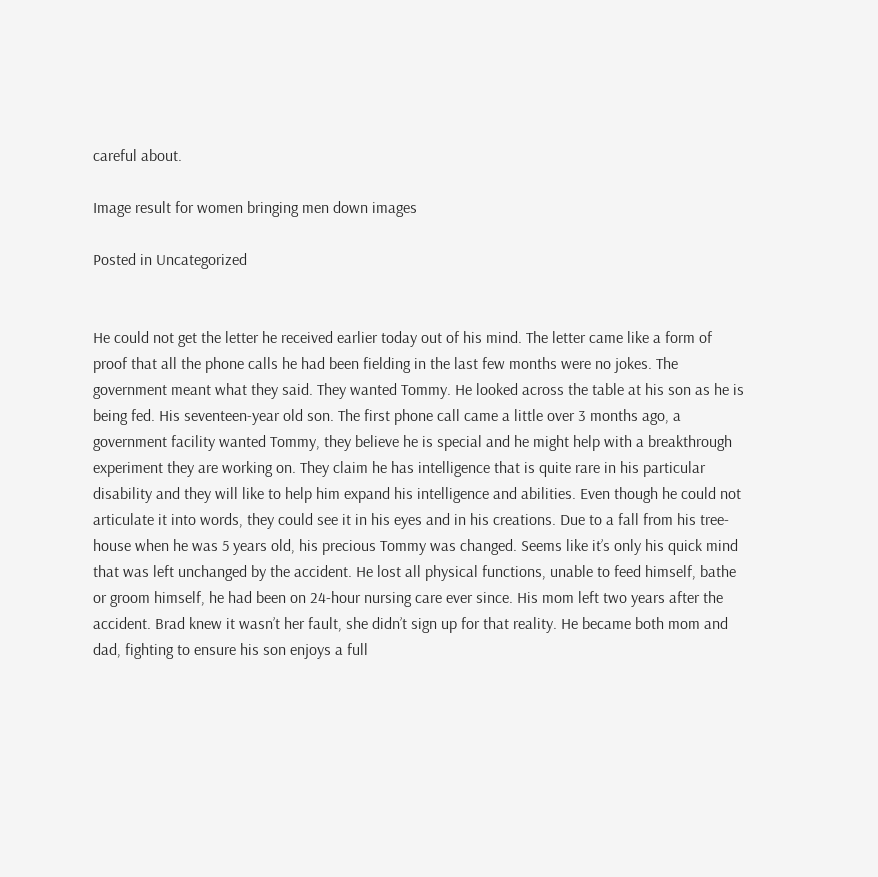careful about.

Image result for women bringing men down images

Posted in Uncategorized


He could not get the letter he received earlier today out of his mind. The letter came like a form of proof that all the phone calls he had been fielding in the last few months were no jokes. The government meant what they said. They wanted Tommy. He looked across the table at his son as he is being fed. His seventeen-year old son. The first phone call came a little over 3 months ago, a government facility wanted Tommy, they believe he is special and he might help with a breakthrough experiment they are working on. They claim he has intelligence that is quite rare in his particular disability and they will like to help him expand his intelligence and abilities. Even though he could not articulate it into words, they could see it in his eyes and in his creations. Due to a fall from his tree-house when he was 5 years old, his precious Tommy was changed. Seems like it’s only his quick mind that was left unchanged by the accident. He lost all physical functions, unable to feed himself, bathe or groom himself, he had been on 24-hour nursing care ever since. His mom left two years after the accident. Brad knew it wasn’t her fault, she didn’t sign up for that reality. He became both mom and dad, fighting to ensure his son enjoys a full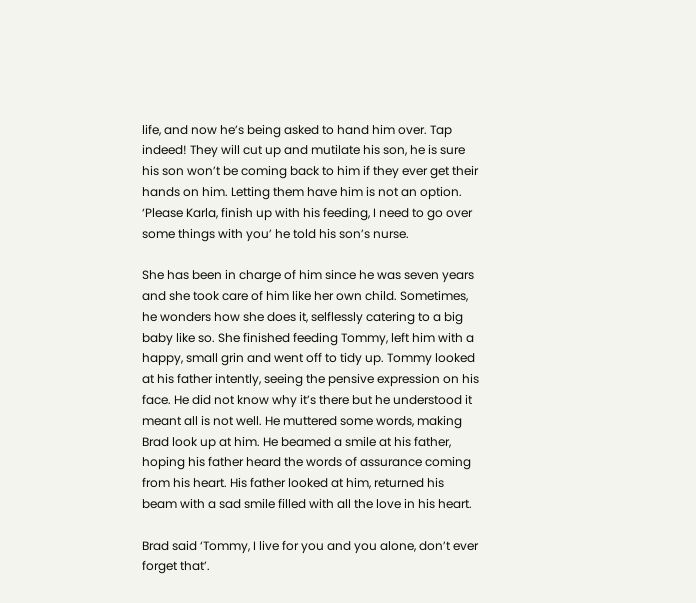life, and now he’s being asked to hand him over. Tap indeed! They will cut up and mutilate his son, he is sure his son won’t be coming back to him if they ever get their hands on him. Letting them have him is not an option.
‘Please Karla, finish up with his feeding, I need to go over some things with you’ he told his son’s nurse.

She has been in charge of him since he was seven years and she took care of him like her own child. Sometimes, he wonders how she does it, selflessly catering to a big baby like so. She finished feeding Tommy, left him with a happy, small grin and went off to tidy up. Tommy looked at his father intently, seeing the pensive expression on his face. He did not know why it’s there but he understood it meant all is not well. He muttered some words, making Brad look up at him. He beamed a smile at his father, hoping his father heard the words of assurance coming from his heart. His father looked at him, returned his beam with a sad smile filled with all the love in his heart.

Brad said ‘Tommy, I live for you and you alone, don’t ever forget that’.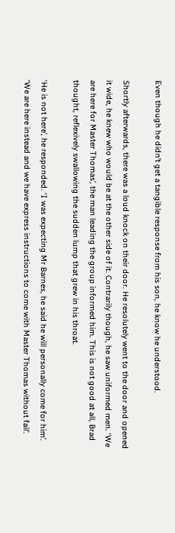Even though he didn’t get a tangible response from his son, he know he understood.

Shortly afterwards, there was a loud knock on their door. He resolutely went to the door and opened it wide, he knew who would be at the other side of it. Contrarily though, he saw uniformed men. ‘We are here for Master Thomas’, the man leading the group informed him. This is not good at all, Brad thought, reflexively swallowing the sudden lump that grew in his throat.

‘He is not here’, he responded. ‘I was expecting Mr Barnes, he said he will personally come for him’.
‘We are here instead and we have express instructions to come with Master Thomas without fail’.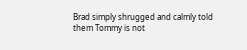Brad simply shrugged and calmly told them Tommy is not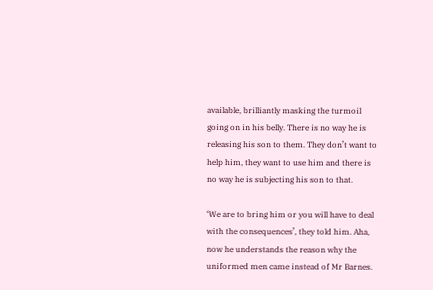available, brilliantly masking the turmoil going on in his belly. There is no way he is releasing his son to them. They don’t want to help him, they want to use him and there is no way he is subjecting his son to that.

‘We are to bring him or you will have to deal with the consequences’, they told him. Aha, now he understands the reason why the uniformed men came instead of Mr Barnes.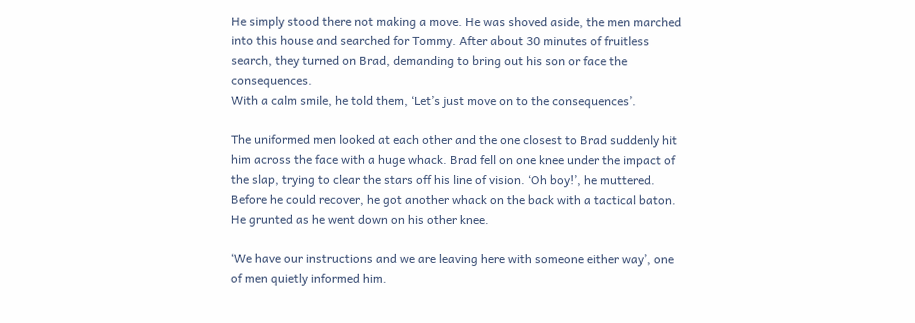He simply stood there not making a move. He was shoved aside, the men marched into this house and searched for Tommy. After about 30 minutes of fruitless search, they turned on Brad, demanding to bring out his son or face the consequences.
With a calm smile, he told them, ‘Let’s just move on to the consequences’.

The uniformed men looked at each other and the one closest to Brad suddenly hit him across the face with a huge whack. Brad fell on one knee under the impact of the slap, trying to clear the stars off his line of vision. ‘Oh boy!’, he muttered. Before he could recover, he got another whack on the back with a tactical baton. He grunted as he went down on his other knee.

‘We have our instructions and we are leaving here with someone either way’, one of men quietly informed him.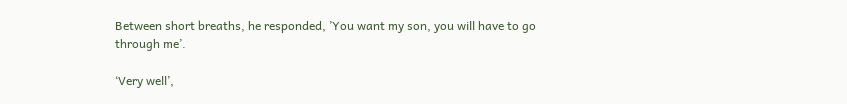Between short breaths, he responded, ’You want my son, you will have to go through me’.

‘Very well’,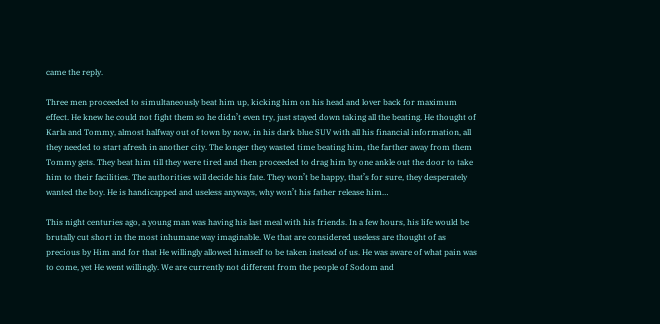came the reply.

Three men proceeded to simultaneously beat him up, kicking him on his head and lover back for maximum effect. He knew he could not fight them so he didn’t even try, just stayed down taking all the beating. He thought of Karla and Tommy, almost halfway out of town by now, in his dark blue SUV with all his financial information, all they needed to start afresh in another city. The longer they wasted time beating him, the farther away from them Tommy gets. They beat him till they were tired and then proceeded to drag him by one ankle out the door to take him to their facilities. The authorities will decide his fate. They won’t be happy, that’s for sure, they desperately wanted the boy. He is handicapped and useless anyways, why won’t his father release him…

This night centuries ago, a young man was having his last meal with his friends. In a few hours, his life would be brutally cut short in the most inhumane way imaginable. We that are considered useless are thought of as precious by Him and for that He willingly allowed himself to be taken instead of us. He was aware of what pain was to come, yet He went willingly. We are currently not different from the people of Sodom and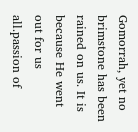Gomorrah, yet no brimstone has been rained on us. It is because He went out for us all.passion of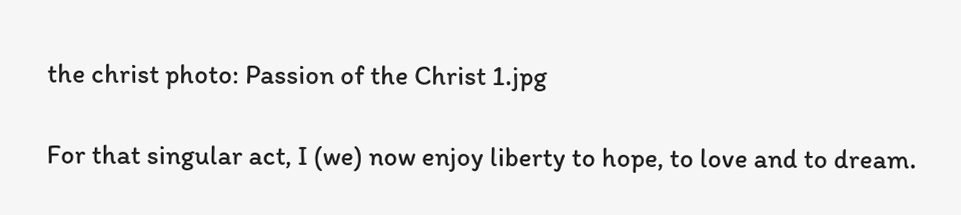the christ photo: Passion of the Christ 1.jpg

For that singular act, I (we) now enjoy liberty to hope, to love and to dream.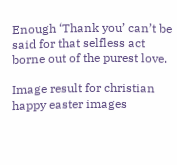Enough ‘Thank you’ can’t be said for that selfless act borne out of the purest love.

Image result for christian happy easter images